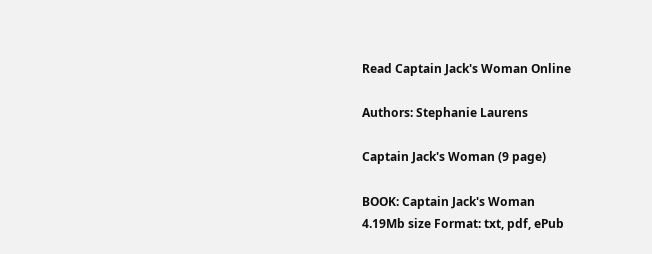Read Captain Jack's Woman Online

Authors: Stephanie Laurens

Captain Jack's Woman (9 page)

BOOK: Captain Jack's Woman
4.19Mb size Format: txt, pdf, ePub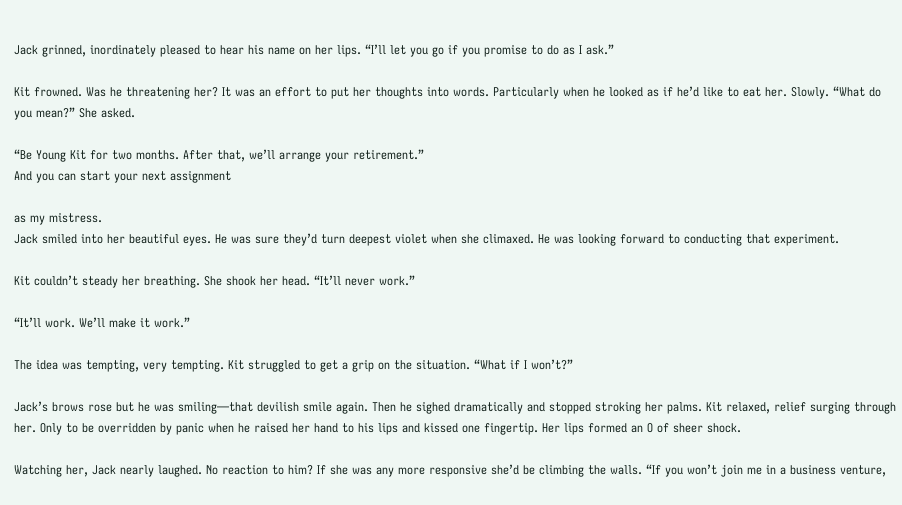Jack grinned, inordinately pleased to hear his name on her lips. “I’ll let you go if you promise to do as I ask.”

Kit frowned. Was he threatening her? It was an effort to put her thoughts into words. Particularly when he looked as if he’d like to eat her. Slowly. “What do you mean?” She asked.

“Be Young Kit for two months. After that, we’ll arrange your retirement.”
And you can start your next assignment

as my mistress.
Jack smiled into her beautiful eyes. He was sure they’d turn deepest violet when she climaxed. He was looking forward to conducting that experiment.

Kit couldn’t steady her breathing. She shook her head. “It’ll never work.”

“It’ll work. We’ll make it work.”

The idea was tempting, very tempting. Kit struggled to get a grip on the situation. “What if I won’t?”

Jack’s brows rose but he was smiling—that devilish smile again. Then he sighed dramatically and stopped stroking her palms. Kit relaxed, relief surging through her. Only to be overridden by panic when he raised her hand to his lips and kissed one fingertip. Her lips formed an O of sheer shock.

Watching her, Jack nearly laughed. No reaction to him? If she was any more responsive she’d be climbing the walls. “If you won’t join me in a business venture,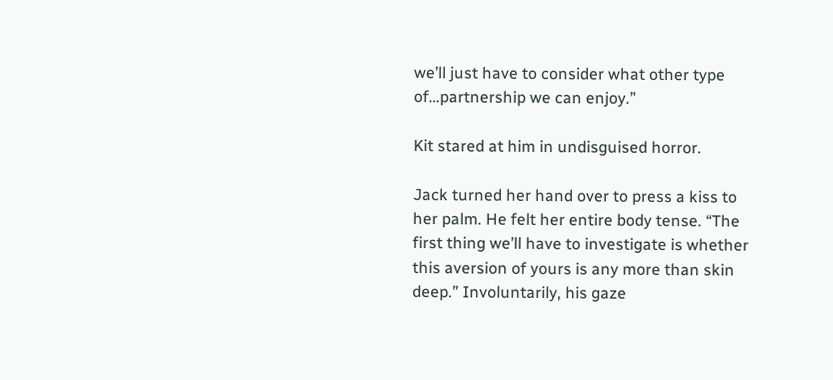we’ll just have to consider what other type of…partnership we can enjoy.”

Kit stared at him in undisguised horror.

Jack turned her hand over to press a kiss to her palm. He felt her entire body tense. “The first thing we’ll have to investigate is whether this aversion of yours is any more than skin deep.” Involuntarily, his gaze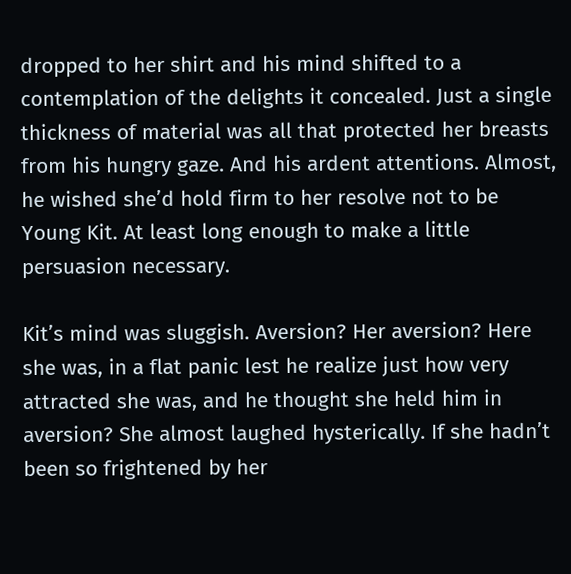dropped to her shirt and his mind shifted to a contemplation of the delights it concealed. Just a single thickness of material was all that protected her breasts from his hungry gaze. And his ardent attentions. Almost, he wished she’d hold firm to her resolve not to be Young Kit. At least long enough to make a little persuasion necessary.

Kit’s mind was sluggish. Aversion? Her aversion? Here she was, in a flat panic lest he realize just how very attracted she was, and he thought she held him in aversion? She almost laughed hysterically. If she hadn’t been so frightened by her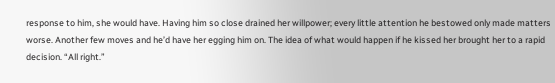response to him, she would have. Having him so close drained her willpower; every little attention he bestowed only made matters worse. Another few moves and he’d have her egging him on. The idea of what would happen if he kissed her brought her to a rapid decision. “All right.”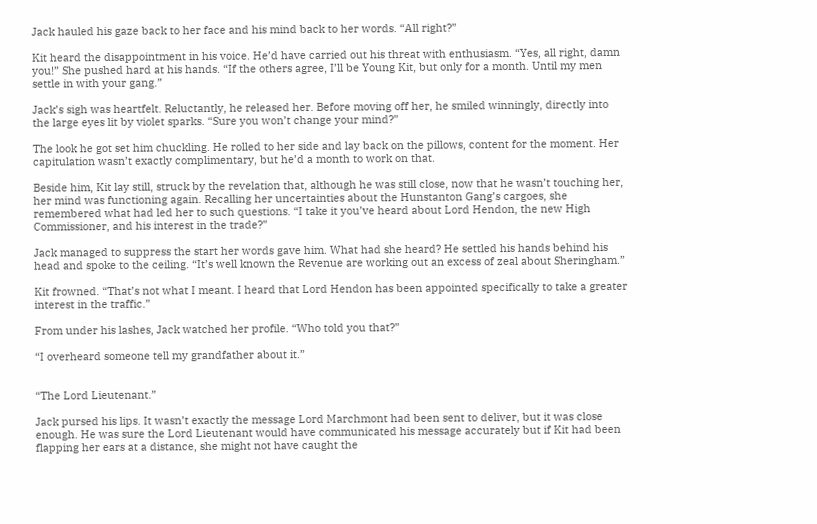Jack hauled his gaze back to her face and his mind back to her words. “All right?”

Kit heard the disappointment in his voice. He’d have carried out his threat with enthusiasm. “Yes, all right, damn you!” She pushed hard at his hands. “If the others agree, I’ll be Young Kit, but only for a month. Until my men settle in with your gang.”

Jack’s sigh was heartfelt. Reluctantly, he released her. Before moving off her, he smiled winningly, directly into the large eyes lit by violet sparks. “Sure you won’t change your mind?”

The look he got set him chuckling. He rolled to her side and lay back on the pillows, content for the moment. Her capitulation wasn’t exactly complimentary, but he’d a month to work on that.

Beside him, Kit lay still, struck by the revelation that, although he was still close, now that he wasn’t touching her, her mind was functioning again. Recalling her uncertainties about the Hunstanton Gang’s cargoes, she remembered what had led her to such questions. “I take it you’ve heard about Lord Hendon, the new High Commissioner, and his interest in the trade?”

Jack managed to suppress the start her words gave him. What had she heard? He settled his hands behind his head and spoke to the ceiling. “It’s well known the Revenue are working out an excess of zeal about Sheringham.”

Kit frowned. “That’s not what I meant. I heard that Lord Hendon has been appointed specifically to take a greater interest in the traffic.”

From under his lashes, Jack watched her profile. “Who told you that?”

“I overheard someone tell my grandfather about it.”


“The Lord Lieutenant.”

Jack pursed his lips. It wasn’t exactly the message Lord Marchmont had been sent to deliver, but it was close enough. He was sure the Lord Lieutenant would have communicated his message accurately but if Kit had been flapping her ears at a distance, she might not have caught the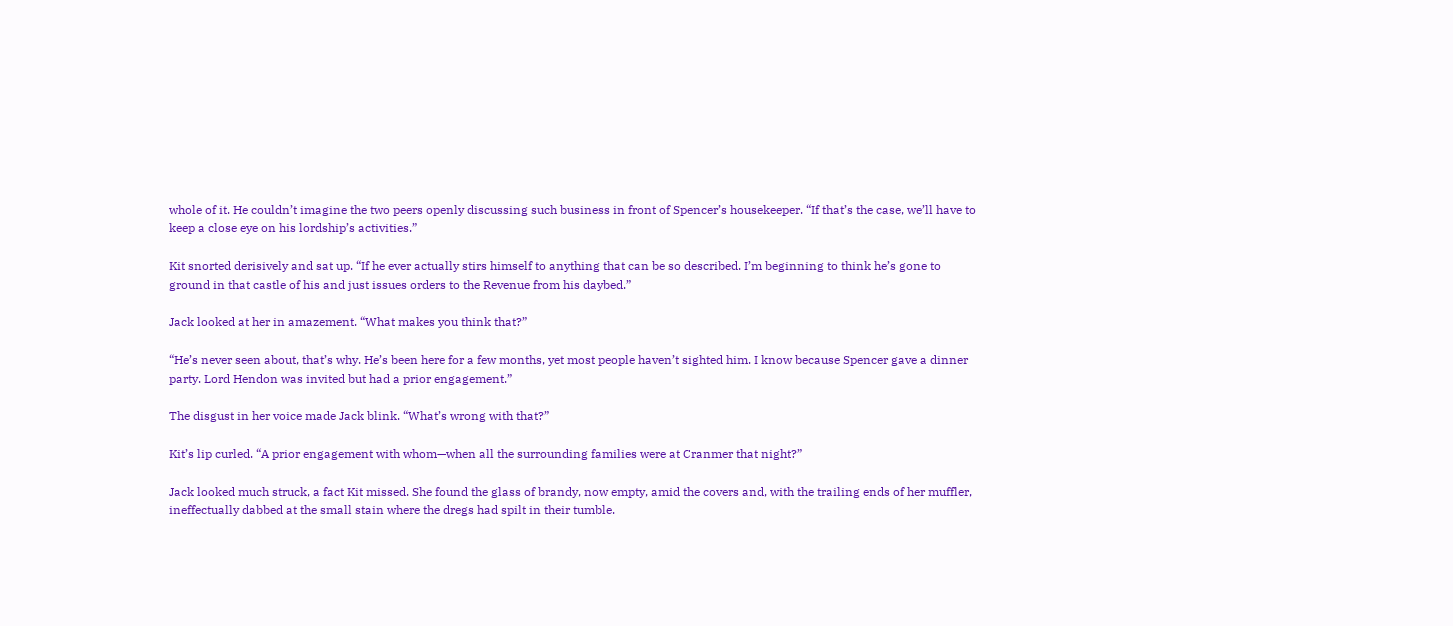whole of it. He couldn’t imagine the two peers openly discussing such business in front of Spencer’s housekeeper. “If that’s the case, we’ll have to keep a close eye on his lordship’s activities.”

Kit snorted derisively and sat up. “If he ever actually stirs himself to anything that can be so described. I’m beginning to think he’s gone to ground in that castle of his and just issues orders to the Revenue from his daybed.”

Jack looked at her in amazement. “What makes you think that?”

“He’s never seen about, that’s why. He’s been here for a few months, yet most people haven’t sighted him. I know because Spencer gave a dinner party. Lord Hendon was invited but had a prior engagement.”

The disgust in her voice made Jack blink. “What’s wrong with that?”

Kit’s lip curled. “A prior engagement with whom—when all the surrounding families were at Cranmer that night?”

Jack looked much struck, a fact Kit missed. She found the glass of brandy, now empty, amid the covers and, with the trailing ends of her muffler, ineffectually dabbed at the small stain where the dregs had spilt in their tumble.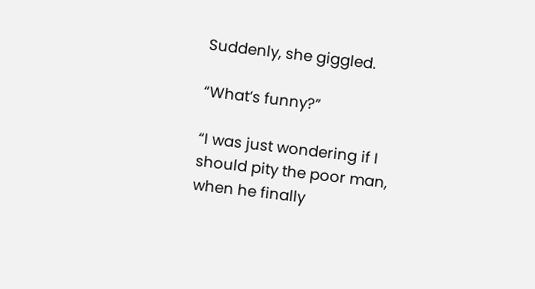Suddenly, she giggled.

“What’s funny?”

“I was just wondering if I should pity the poor man, when he finally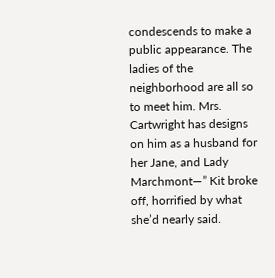condescends to make a public appearance. The ladies of the neighborhood are all so
to meet him. Mrs. Cartwright has designs on him as a husband for her Jane, and Lady Marchmont—” Kit broke off, horrified by what she’d nearly said.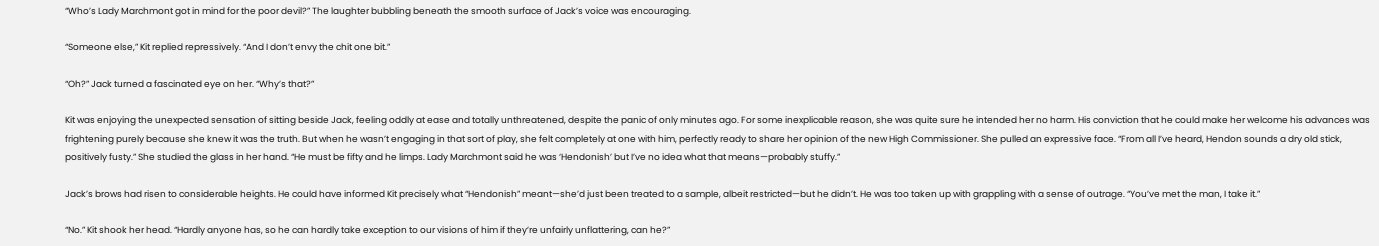“Who’s Lady Marchmont got in mind for the poor devil?” The laughter bubbling beneath the smooth surface of Jack’s voice was encouraging.

“Someone else,” Kit replied repressively. “And I don’t envy the chit one bit.”

“Oh?” Jack turned a fascinated eye on her. “Why’s that?”

Kit was enjoying the unexpected sensation of sitting beside Jack, feeling oddly at ease and totally unthreatened, despite the panic of only minutes ago. For some inexplicable reason, she was quite sure he intended her no harm. His conviction that he could make her welcome his advances was frightening purely because she knew it was the truth. But when he wasn’t engaging in that sort of play, she felt completely at one with him, perfectly ready to share her opinion of the new High Commissioner. She pulled an expressive face. “From all I’ve heard, Hendon sounds a dry old stick, positively fusty.” She studied the glass in her hand. “He must be fifty and he limps. Lady Marchmont said he was ‘Hendonish’ but I’ve no idea what that means—probably stuffy.”

Jack’s brows had risen to considerable heights. He could have informed Kit precisely what “Hendonish” meant—she’d just been treated to a sample, albeit restricted—but he didn’t. He was too taken up with grappling with a sense of outrage. “You’ve met the man, I take it.”

“No.” Kit shook her head. “Hardly anyone has, so he can hardly take exception to our visions of him if they’re unfairly unflattering, can he?”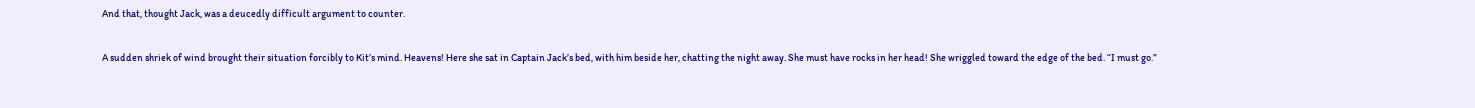And that, thought Jack, was a deucedly difficult argument to counter.

A sudden shriek of wind brought their situation forcibly to Kit’s mind. Heavens! Here she sat in Captain Jack’s bed, with him beside her, chatting the night away. She must have rocks in her head! She wriggled toward the edge of the bed. “I must go.”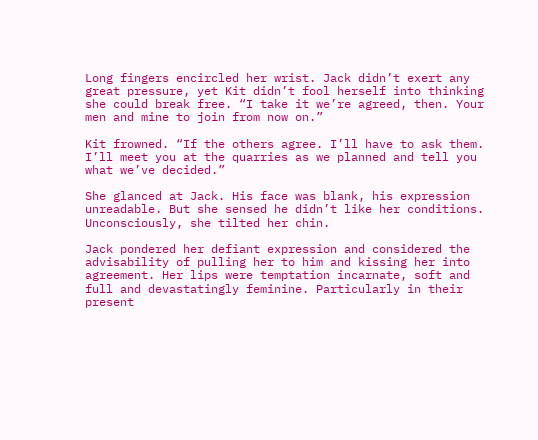Long fingers encircled her wrist. Jack didn’t exert any great pressure, yet Kit didn’t fool herself into thinking she could break free. “I take it we’re agreed, then. Your men and mine to join from now on.”

Kit frowned. “If the others agree. I’ll have to ask them. I’ll meet you at the quarries as we planned and tell you what we’ve decided.”

She glanced at Jack. His face was blank, his expression unreadable. But she sensed he didn’t like her conditions. Unconsciously, she tilted her chin.

Jack pondered her defiant expression and considered the advisability of pulling her to him and kissing her into agreement. Her lips were temptation incarnate, soft and full and devastatingly feminine. Particularly in their present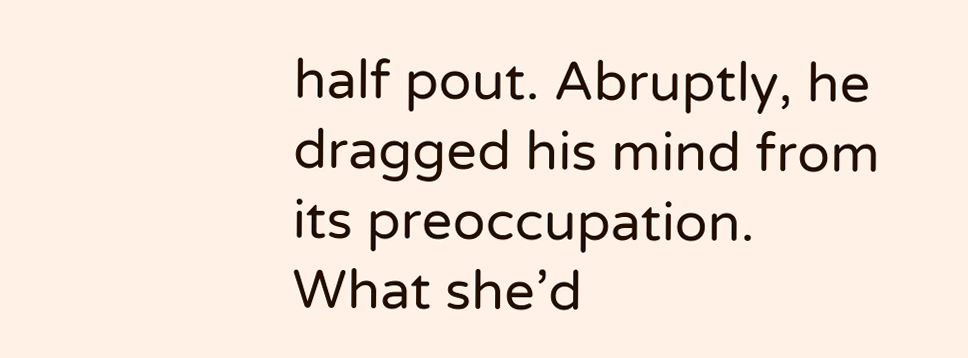half pout. Abruptly, he dragged his mind from its preoccupation. What she’d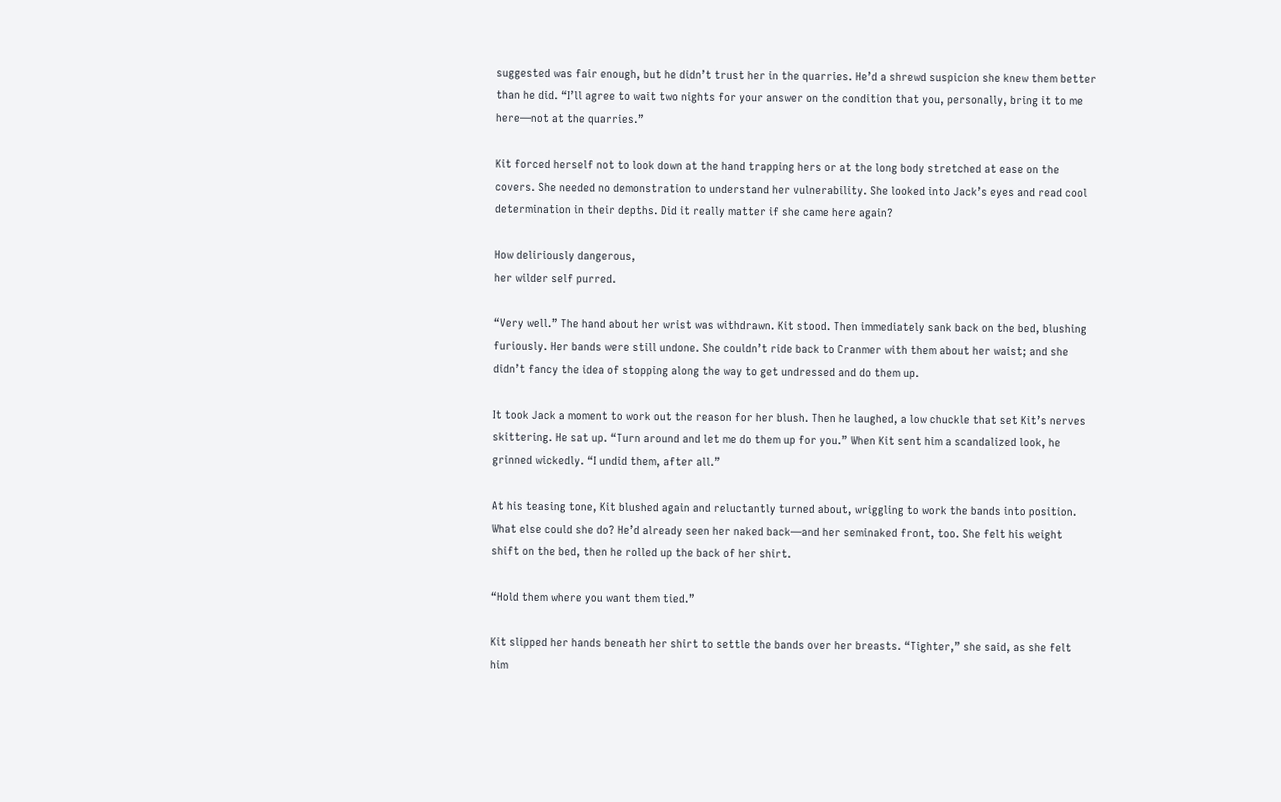suggested was fair enough, but he didn’t trust her in the quarries. He’d a shrewd suspicion she knew them better than he did. “I’ll agree to wait two nights for your answer on the condition that you, personally, bring it to me here—not at the quarries.”

Kit forced herself not to look down at the hand trapping hers or at the long body stretched at ease on the covers. She needed no demonstration to understand her vulnerability. She looked into Jack’s eyes and read cool determination in their depths. Did it really matter if she came here again?

How deliriously dangerous,
her wilder self purred.

“Very well.” The hand about her wrist was withdrawn. Kit stood. Then immediately sank back on the bed, blushing furiously. Her bands were still undone. She couldn’t ride back to Cranmer with them about her waist; and she didn’t fancy the idea of stopping along the way to get undressed and do them up.

It took Jack a moment to work out the reason for her blush. Then he laughed, a low chuckle that set Kit’s nerves skittering. He sat up. “Turn around and let me do them up for you.” When Kit sent him a scandalized look, he grinned wickedly. “I undid them, after all.”

At his teasing tone, Kit blushed again and reluctantly turned about, wriggling to work the bands into position. What else could she do? He’d already seen her naked back—and her seminaked front, too. She felt his weight shift on the bed, then he rolled up the back of her shirt.

“Hold them where you want them tied.”

Kit slipped her hands beneath her shirt to settle the bands over her breasts. “Tighter,” she said, as she felt him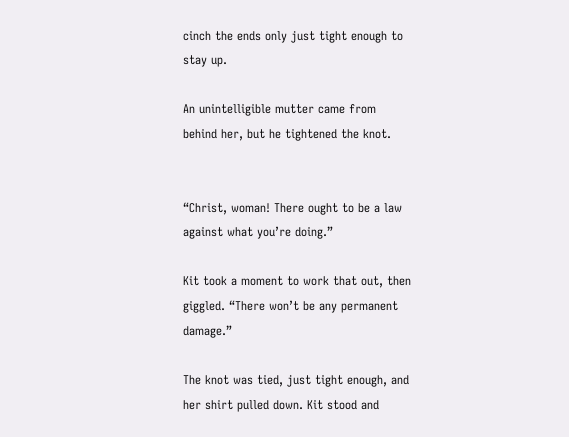cinch the ends only just tight enough to stay up.

An unintelligible mutter came from behind her, but he tightened the knot.


“Christ, woman! There ought to be a law against what you’re doing.”

Kit took a moment to work that out, then giggled. “There won’t be any permanent damage.”

The knot was tied, just tight enough, and her shirt pulled down. Kit stood and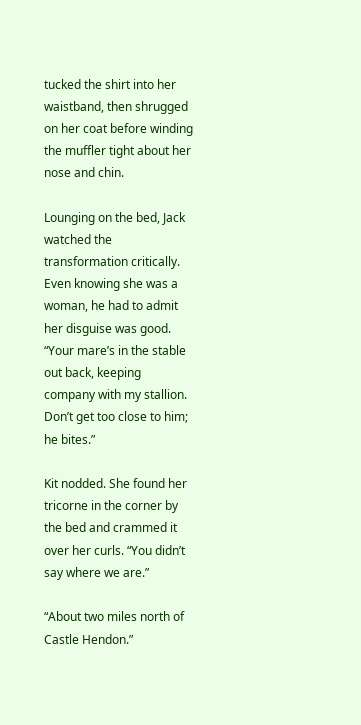tucked the shirt into her waistband, then shrugged on her coat before winding the muffler tight about her nose and chin.

Lounging on the bed, Jack watched the transformation critically. Even knowing she was a woman, he had to admit her disguise was good. “Your mare’s in the stable out back, keeping company with my stallion. Don’t get too close to him; he bites.”

Kit nodded. She found her tricorne in the corner by the bed and crammed it over her curls. “You didn’t say where we are.”

“About two miles north of Castle Hendon.”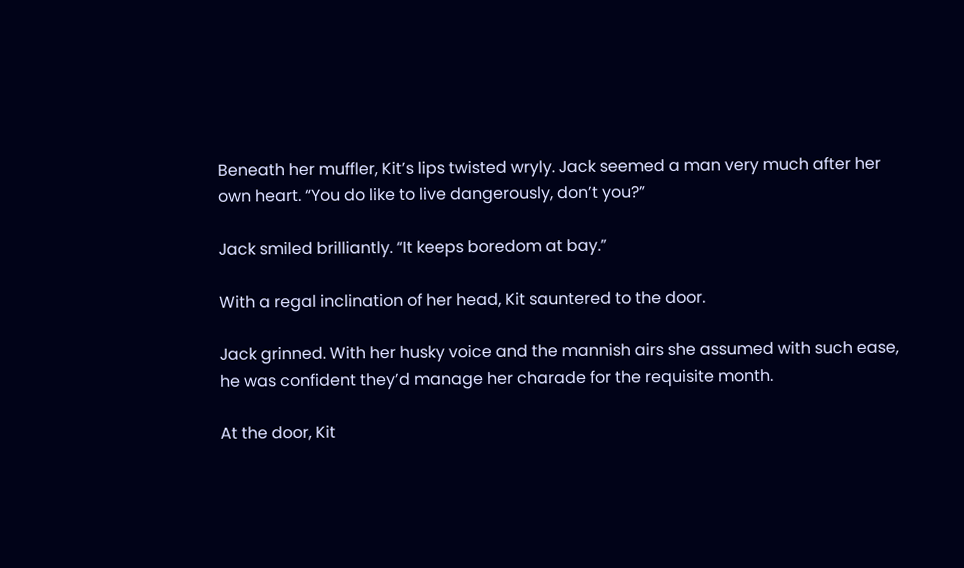Beneath her muffler, Kit’s lips twisted wryly. Jack seemed a man very much after her own heart. “You do like to live dangerously, don’t you?”

Jack smiled brilliantly. “It keeps boredom at bay.”

With a regal inclination of her head, Kit sauntered to the door.

Jack grinned. With her husky voice and the mannish airs she assumed with such ease, he was confident they’d manage her charade for the requisite month.

At the door, Kit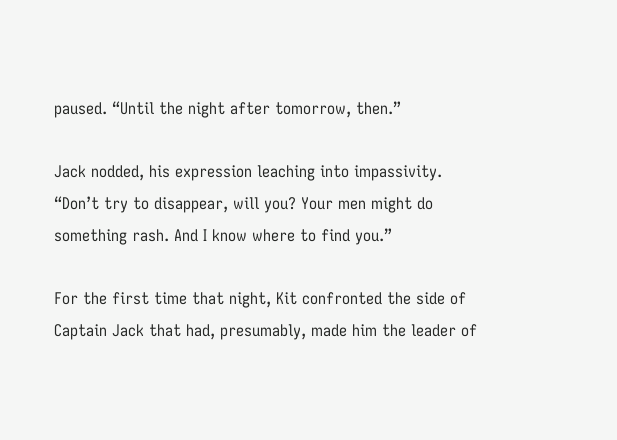paused. “Until the night after tomorrow, then.”

Jack nodded, his expression leaching into impassivity. “Don’t try to disappear, will you? Your men might do something rash. And I know where to find you.”

For the first time that night, Kit confronted the side of Captain Jack that had, presumably, made him the leader of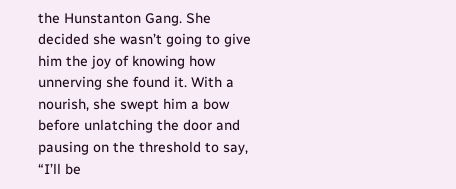the Hunstanton Gang. She decided she wasn’t going to give him the joy of knowing how unnerving she found it. With a nourish, she swept him a bow before unlatching the door and pausing on the threshold to say, “I’ll be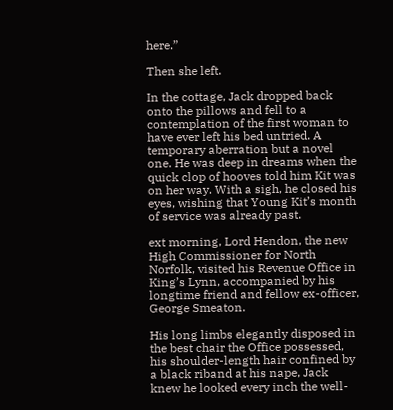here.”

Then she left.

In the cottage, Jack dropped back onto the pillows and fell to a contemplation of the first woman to have ever left his bed untried. A temporary aberration but a novel one. He was deep in dreams when the quick clop of hooves told him Kit was on her way. With a sigh, he closed his eyes, wishing that Young Kit’s month of service was already past.

ext morning, Lord Hendon, the new High Commissioner for North Norfolk, visited his Revenue Office in King’s Lynn, accompanied by his longtime friend and fellow ex-officer, George Smeaton.

His long limbs elegantly disposed in the best chair the Office possessed, his shoulder-length hair confined by a black riband at his nape, Jack knew he looked every inch the well-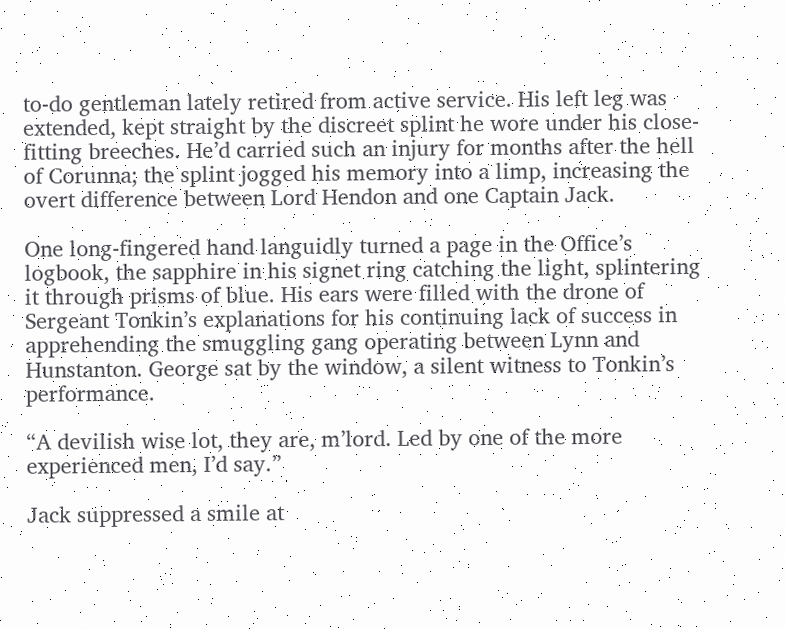to-do gentleman lately retired from active service. His left leg was extended, kept straight by the discreet splint he wore under his close-fitting breeches. He’d carried such an injury for months after the hell of Corunna; the splint jogged his memory into a limp, increasing the overt difference between Lord Hendon and one Captain Jack.

One long-fingered hand languidly turned a page in the Office’s logbook, the sapphire in his signet ring catching the light, splintering it through prisms of blue. His ears were filled with the drone of Sergeant Tonkin’s explanations for his continuing lack of success in apprehending the smuggling gang operating between Lynn and Hunstanton. George sat by the window, a silent witness to Tonkin’s performance.

“A devilish wise lot, they are, m’lord. Led by one of the more experienced men, I’d say.”

Jack suppressed a smile at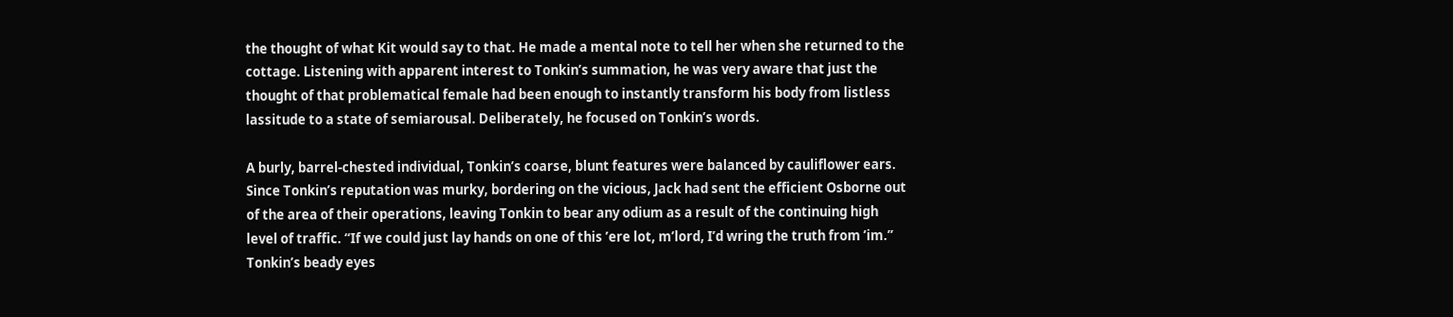the thought of what Kit would say to that. He made a mental note to tell her when she returned to the cottage. Listening with apparent interest to Tonkin’s summation, he was very aware that just the thought of that problematical female had been enough to instantly transform his body from listless lassitude to a state of semiarousal. Deliberately, he focused on Tonkin’s words.

A burly, barrel-chested individual, Tonkin’s coarse, blunt features were balanced by cauliflower ears. Since Tonkin’s reputation was murky, bordering on the vicious, Jack had sent the efficient Osborne out of the area of their operations, leaving Tonkin to bear any odium as a result of the continuing high level of traffic. “If we could just lay hands on one of this ’ere lot, m’lord, I’d wring the truth from ’im.” Tonkin’s beady eyes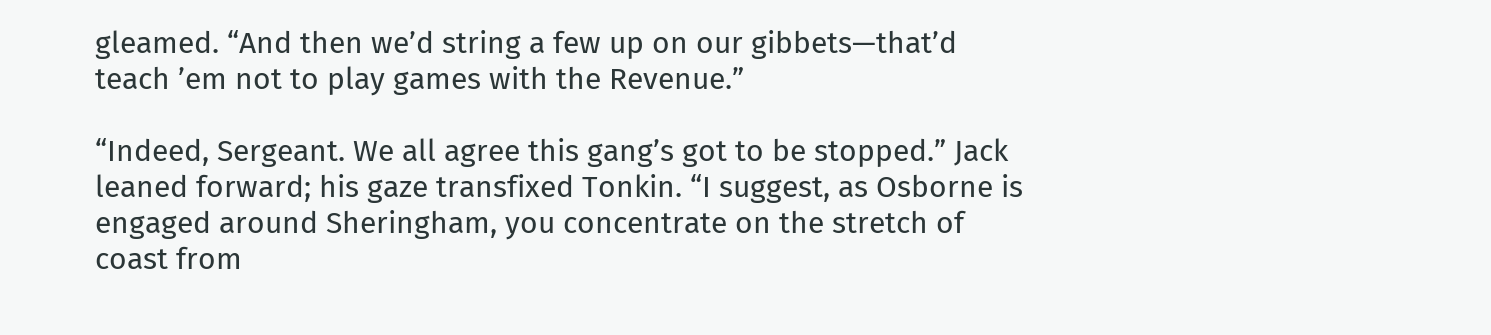gleamed. “And then we’d string a few up on our gibbets—that’d teach ’em not to play games with the Revenue.”

“Indeed, Sergeant. We all agree this gang’s got to be stopped.” Jack leaned forward; his gaze transfixed Tonkin. “I suggest, as Osborne is engaged around Sheringham, you concentrate on the stretch of coast from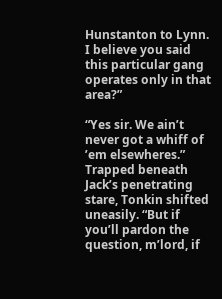Hunstanton to Lynn. I believe you said this particular gang operates only in that area?”

“Yes sir. We ain’t never got a whiff of ’em elsewheres.” Trapped beneath Jack’s penetrating stare, Tonkin shifted uneasily. “But if you’ll pardon the question, m’lord, if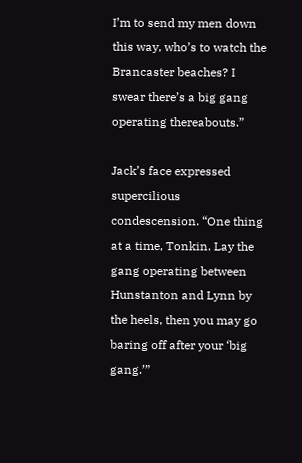I’m to send my men down this way, who’s to watch the Brancaster beaches? I swear there’s a big gang operating thereabouts.”

Jack’s face expressed supercilious condescension. “One thing at a time, Tonkin. Lay the gang operating between Hunstanton and Lynn by the heels, then you may go baring off after your ‘big gang.’”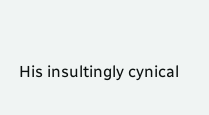His insultingly cynical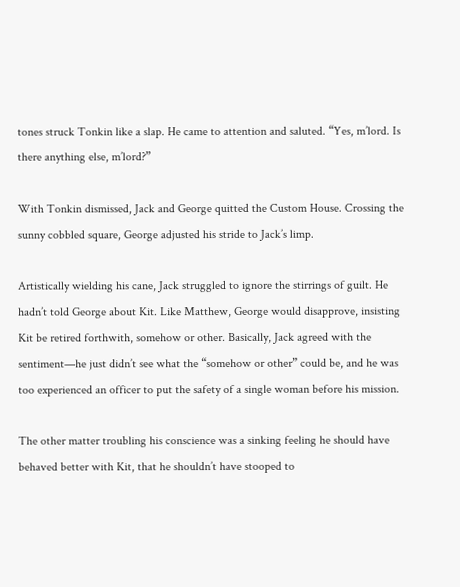tones struck Tonkin like a slap. He came to attention and saluted. “Yes, m’lord. Is there anything else, m’lord?”

With Tonkin dismissed, Jack and George quitted the Custom House. Crossing the sunny cobbled square, George adjusted his stride to Jack’s limp.

Artistically wielding his cane, Jack struggled to ignore the stirrings of guilt. He hadn’t told George about Kit. Like Matthew, George would disapprove, insisting Kit be retired forthwith, somehow or other. Basically, Jack agreed with the sentiment—he just didn’t see what the “somehow or other” could be, and he was too experienced an officer to put the safety of a single woman before his mission.

The other matter troubling his conscience was a sinking feeling he should have behaved better with Kit, that he shouldn’t have stooped to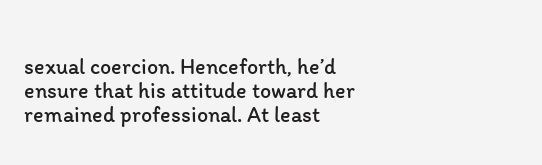sexual coercion. Henceforth, he’d ensure that his attitude toward her remained professional. At least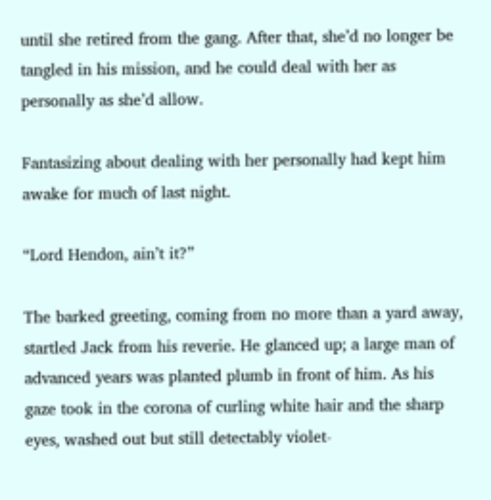until she retired from the gang. After that, she’d no longer be tangled in his mission, and he could deal with her as personally as she’d allow.

Fantasizing about dealing with her personally had kept him awake for much of last night.

“Lord Hendon, ain’t it?”

The barked greeting, coming from no more than a yard away, startled Jack from his reverie. He glanced up; a large man of advanced years was planted plumb in front of him. As his gaze took in the corona of curling white hair and the sharp eyes, washed out but still detectably violet-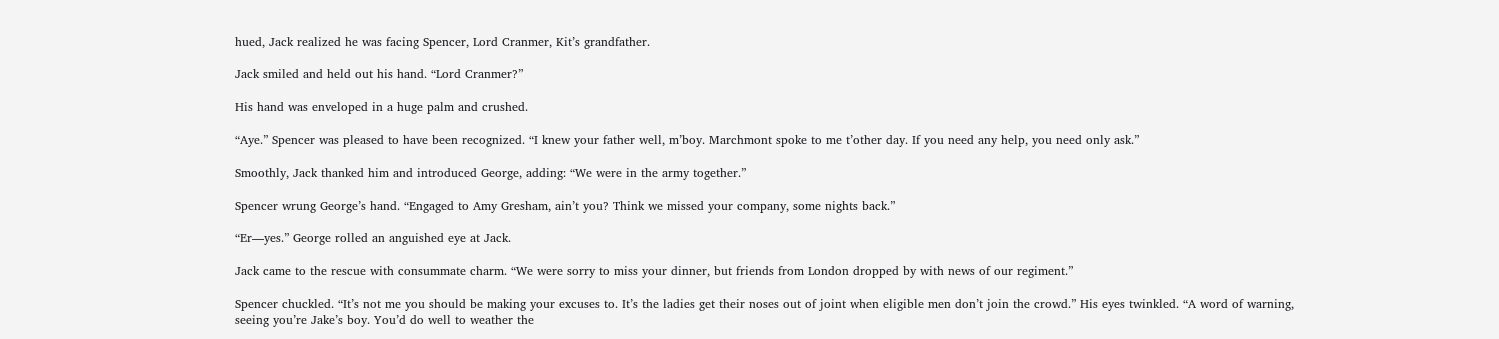hued, Jack realized he was facing Spencer, Lord Cranmer, Kit’s grandfather.

Jack smiled and held out his hand. “Lord Cranmer?”

His hand was enveloped in a huge palm and crushed.

“Aye.” Spencer was pleased to have been recognized. “I knew your father well, m’boy. Marchmont spoke to me t’other day. If you need any help, you need only ask.”

Smoothly, Jack thanked him and introduced George, adding: “We were in the army together.”

Spencer wrung George’s hand. “Engaged to Amy Gresham, ain’t you? Think we missed your company, some nights back.”

“Er—yes.” George rolled an anguished eye at Jack.

Jack came to the rescue with consummate charm. “We were sorry to miss your dinner, but friends from London dropped by with news of our regiment.”

Spencer chuckled. “It’s not me you should be making your excuses to. It’s the ladies get their noses out of joint when eligible men don’t join the crowd.” His eyes twinkled. “A word of warning, seeing you’re Jake’s boy. You’d do well to weather the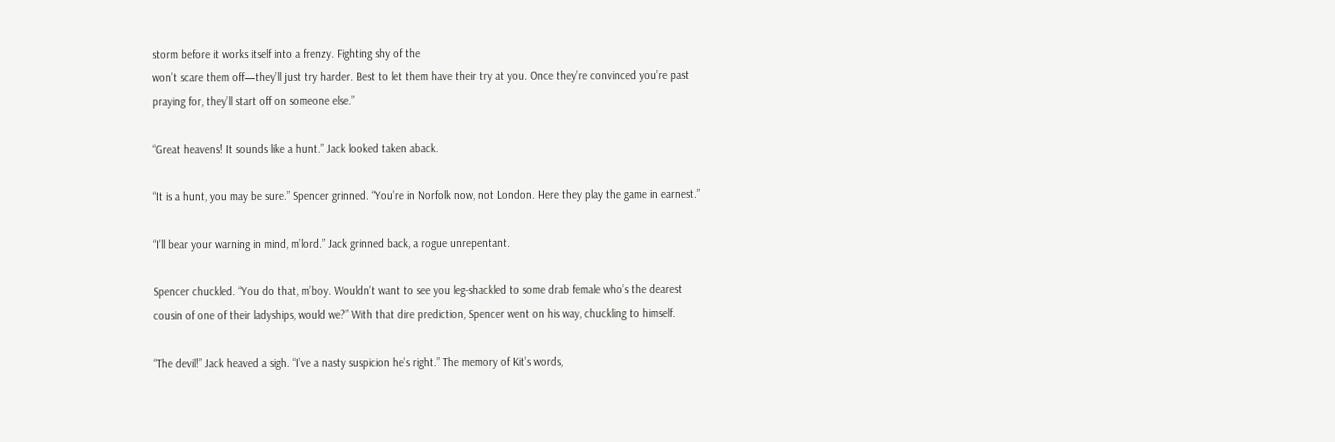storm before it works itself into a frenzy. Fighting shy of the
won’t scare them off—they’ll just try harder. Best to let them have their try at you. Once they’re convinced you’re past praying for, they’ll start off on someone else.”

“Great heavens! It sounds like a hunt.” Jack looked taken aback.

“It is a hunt, you may be sure.” Spencer grinned. “You’re in Norfolk now, not London. Here they play the game in earnest.”

“I’ll bear your warning in mind, m’lord.” Jack grinned back, a rogue unrepentant.

Spencer chuckled. “You do that, m’boy. Wouldn’t want to see you leg-shackled to some drab female who’s the dearest cousin of one of their ladyships, would we?” With that dire prediction, Spencer went on his way, chuckling to himself.

“The devil!” Jack heaved a sigh. “I’ve a nasty suspicion he’s right.” The memory of Kit’s words,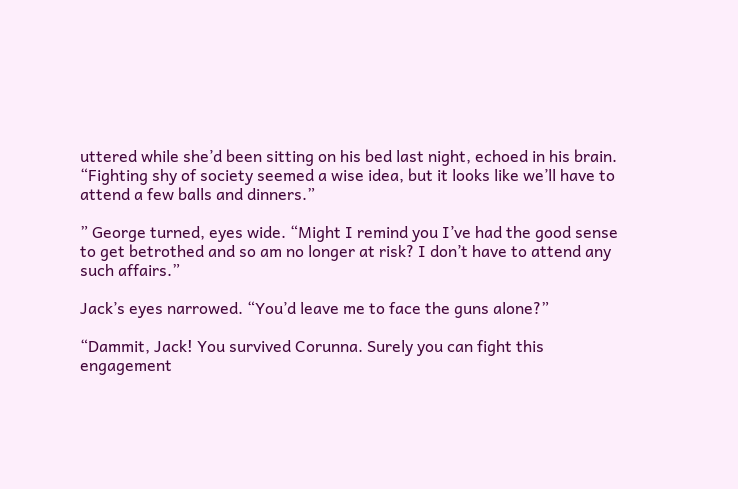uttered while she’d been sitting on his bed last night, echoed in his brain. “Fighting shy of society seemed a wise idea, but it looks like we’ll have to attend a few balls and dinners.”

” George turned, eyes wide. “Might I remind you I’ve had the good sense to get betrothed and so am no longer at risk? I don’t have to attend any such affairs.”

Jack’s eyes narrowed. “You’d leave me to face the guns alone?”

“Dammit, Jack! You survived Corunna. Surely you can fight this engagement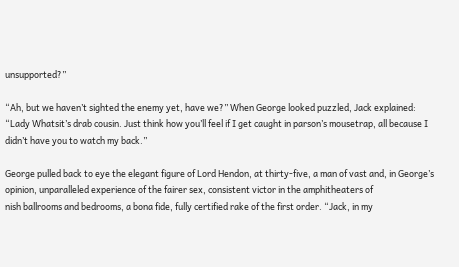unsupported?”

“Ah, but we haven’t sighted the enemy yet, have we?” When George looked puzzled, Jack explained: “Lady Whatsit’s drab cousin. Just think how you’ll feel if I get caught in parson’s mousetrap, all because I didn’t have you to watch my back.”

George pulled back to eye the elegant figure of Lord Hendon, at thirty-five, a man of vast and, in George’s opinion, unparalleled experience of the fairer sex, consistent victor in the amphitheaters of
nish ballrooms and bedrooms, a bona fide, fully certified rake of the first order. “Jack, in my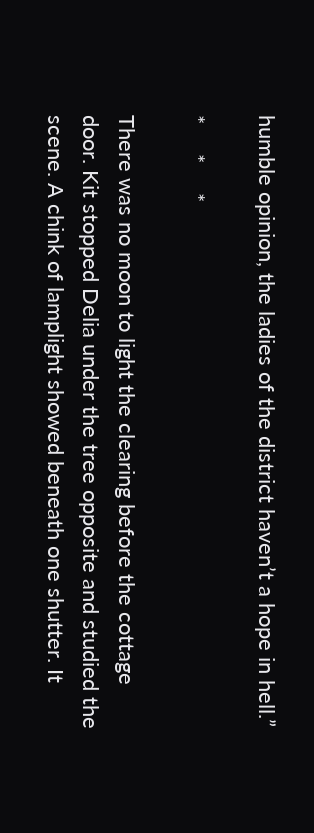humble opinion, the ladies of the district haven’t a hope in hell.”

*     *     *

There was no moon to light the clearing before the cottage door. Kit stopped Delia under the tree opposite and studied the scene. A chink of lamplight showed beneath one shutter. It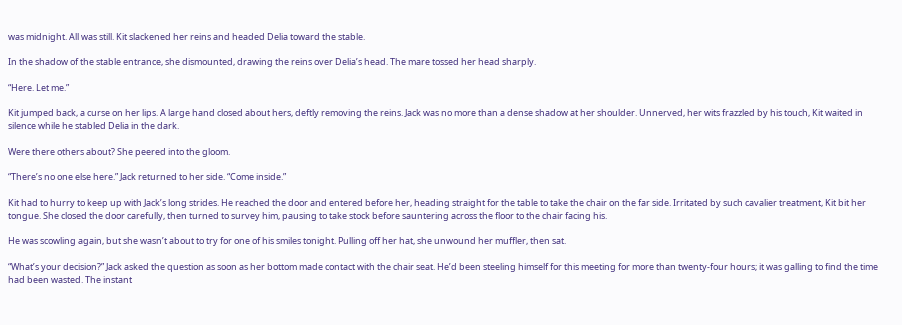was midnight. All was still. Kit slackened her reins and headed Delia toward the stable.

In the shadow of the stable entrance, she dismounted, drawing the reins over Delia’s head. The mare tossed her head sharply.

“Here. Let me.”

Kit jumped back, a curse on her lips. A large hand closed about hers, deftly removing the reins. Jack was no more than a dense shadow at her shoulder. Unnerved, her wits frazzled by his touch, Kit waited in silence while he stabled Delia in the dark.

Were there others about? She peered into the gloom.

“There’s no one else here.” Jack returned to her side. “Come inside.”

Kit had to hurry to keep up with Jack’s long strides. He reached the door and entered before her, heading straight for the table to take the chair on the far side. Irritated by such cavalier treatment, Kit bit her tongue. She closed the door carefully, then turned to survey him, pausing to take stock before sauntering across the floor to the chair facing his.

He was scowling again, but she wasn’t about to try for one of his smiles tonight. Pulling off her hat, she unwound her muffler, then sat.

“What’s your decision?” Jack asked the question as soon as her bottom made contact with the chair seat. He’d been steeling himself for this meeting for more than twenty-four hours; it was galling to find the time had been wasted. The instant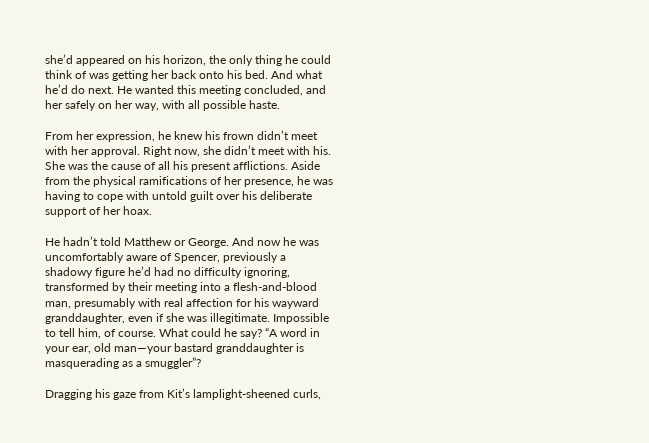she’d appeared on his horizon, the only thing he could think of was getting her back onto his bed. And what he’d do next. He wanted this meeting concluded, and her safely on her way, with all possible haste.

From her expression, he knew his frown didn’t meet with her approval. Right now, she didn’t meet with his. She was the cause of all his present afflictions. Aside from the physical ramifications of her presence, he was having to cope with untold guilt over his deliberate support of her hoax.

He hadn’t told Matthew or George. And now he was uncomfortably aware of Spencer, previously a shadowy figure he’d had no difficulty ignoring, transformed by their meeting into a flesh-and-blood man, presumably with real affection for his wayward granddaughter, even if she was illegitimate. Impossible to tell him, of course. What could he say? “A word in your ear, old man—your bastard granddaughter is masquerading as a smuggler”?

Dragging his gaze from Kit’s lamplight-sheened curls,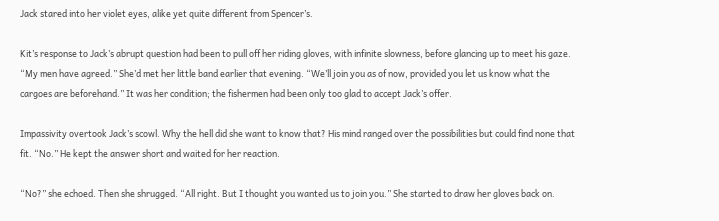Jack stared into her violet eyes, alike yet quite different from Spencer’s.

Kit’s response to Jack’s abrupt question had been to pull off her riding gloves, with infinite slowness, before glancing up to meet his gaze. “My men have agreed.” She’d met her little band earlier that evening. “We’ll join you as of now, provided you let us know what the cargoes are beforehand.” It was her condition; the fishermen had been only too glad to accept Jack’s offer.

Impassivity overtook Jack’s scowl. Why the hell did she want to know that? His mind ranged over the possibilities but could find none that fit. “No.” He kept the answer short and waited for her reaction.

“No?” she echoed. Then she shrugged. “All right. But I thought you wanted us to join you.” She started to draw her gloves back on.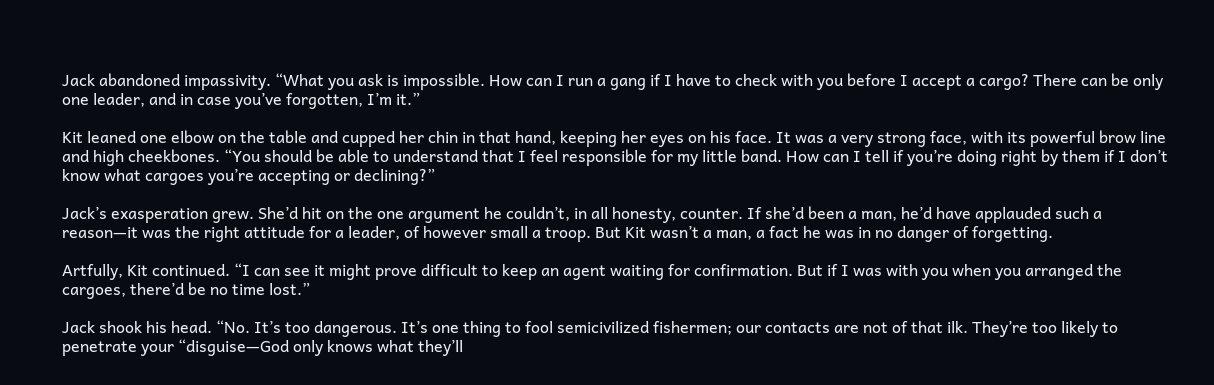Jack abandoned impassivity. “What you ask is impossible. How can I run a gang if I have to check with you before I accept a cargo? There can be only one leader, and in case you’ve forgotten, I’m it.”

Kit leaned one elbow on the table and cupped her chin in that hand, keeping her eyes on his face. It was a very strong face, with its powerful brow line and high cheekbones. “You should be able to understand that I feel responsible for my little band. How can I tell if you’re doing right by them if I don’t know what cargoes you’re accepting or declining?”

Jack’s exasperation grew. She’d hit on the one argument he couldn’t, in all honesty, counter. If she’d been a man, he’d have applauded such a reason—it was the right attitude for a leader, of however small a troop. But Kit wasn’t a man, a fact he was in no danger of forgetting.

Artfully, Kit continued. “I can see it might prove difficult to keep an agent waiting for confirmation. But if I was with you when you arranged the cargoes, there’d be no time lost.”

Jack shook his head. “No. It’s too dangerous. It’s one thing to fool semicivilized fishermen; our contacts are not of that ilk. They’re too likely to penetrate your “disguise—God only knows what they’ll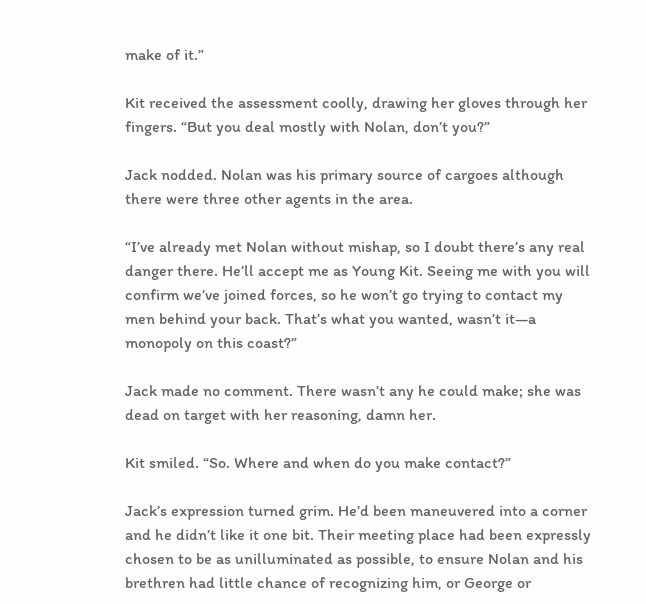make of it.”

Kit received the assessment coolly, drawing her gloves through her fingers. “But you deal mostly with Nolan, don’t you?”

Jack nodded. Nolan was his primary source of cargoes although there were three other agents in the area.

“I’ve already met Nolan without mishap, so I doubt there’s any real danger there. He’ll accept me as Young Kit. Seeing me with you will confirm we’ve joined forces, so he won’t go trying to contact my men behind your back. That’s what you wanted, wasn’t it—a monopoly on this coast?”

Jack made no comment. There wasn’t any he could make; she was dead on target with her reasoning, damn her.

Kit smiled. “So. Where and when do you make contact?”

Jack’s expression turned grim. He’d been maneuvered into a corner and he didn’t like it one bit. Their meeting place had been expressly chosen to be as unilluminated as possible, to ensure Nolan and his brethren had little chance of recognizing him, or George or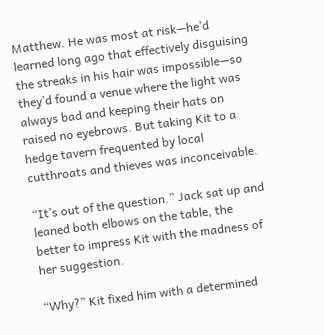Matthew. He was most at risk—he’d learned long ago that effectively disguising the streaks in his hair was impossible—so they’d found a venue where the light was always bad and keeping their hats on raised no eyebrows. But taking Kit to a hedge tavern frequented by local cutthroats and thieves was inconceivable.

“It’s out of the question.” Jack sat up and leaned both elbows on the table, the better to impress Kit with the madness of her suggestion.

“Why?” Kit fixed him with a determined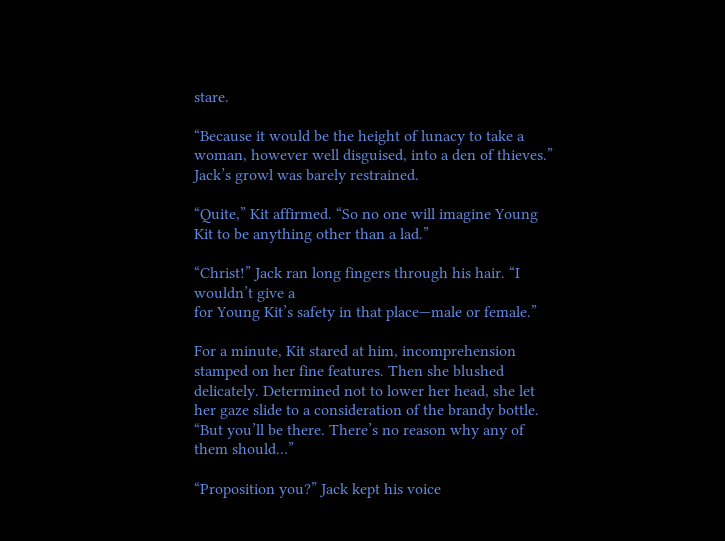stare.

“Because it would be the height of lunacy to take a woman, however well disguised, into a den of thieves.” Jack’s growl was barely restrained.

“Quite,” Kit affirmed. “So no one will imagine Young Kit to be anything other than a lad.”

“Christ!” Jack ran long fingers through his hair. “I wouldn’t give a
for Young Kit’s safety in that place—male or female.”

For a minute, Kit stared at him, incomprehension stamped on her fine features. Then she blushed delicately. Determined not to lower her head, she let her gaze slide to a consideration of the brandy bottle. “But you’ll be there. There’s no reason why any of them should…”

“Proposition you?” Jack kept his voice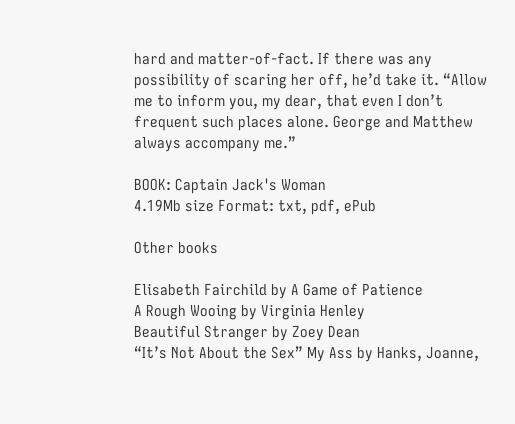hard and matter-of-fact. If there was any possibility of scaring her off, he’d take it. “Allow me to inform you, my dear, that even I don’t frequent such places alone. George and Matthew always accompany me.”

BOOK: Captain Jack's Woman
4.19Mb size Format: txt, pdf, ePub

Other books

Elisabeth Fairchild by A Game of Patience
A Rough Wooing by Virginia Henley
Beautiful Stranger by Zoey Dean
“It’s Not About the Sex” My Ass by Hanks, Joanne,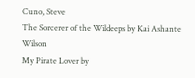Cuno, Steve
The Sorcerer of the Wildeeps by Kai Ashante Wilson
My Pirate Lover by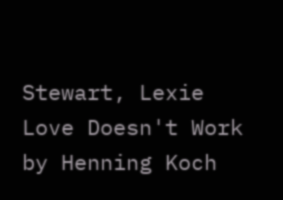Stewart, Lexie
Love Doesn't Work by Henning Koch